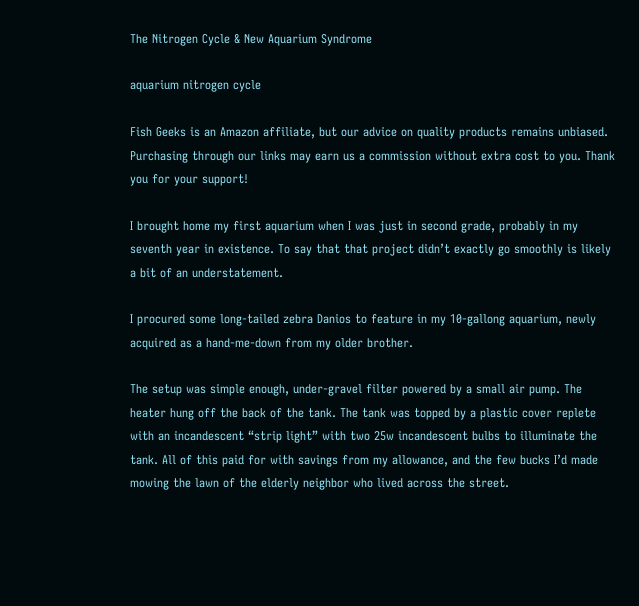The Nitrogen Cycle & New Aquarium Syndrome

aquarium nitrogen cycle

Fish Geeks is an Amazon affiliate, but our advice on quality products remains unbiased. Purchasing through our links may earn us a commission without extra cost to you. Thank you for your support!

I brought home my first aquarium when I was just in second grade, probably in my seventh year in existence. To say that that project didn’t exactly go smoothly is likely a bit of an understatement.

I procured some long-tailed zebra Danios to feature in my 10-gallong aquarium, newly acquired as a hand-me-down from my older brother.

The setup was simple enough, under-gravel filter powered by a small air pump. The heater hung off the back of the tank. The tank was topped by a plastic cover replete with an incandescent “strip light” with two 25w incandescent bulbs to illuminate the tank. All of this paid for with savings from my allowance, and the few bucks I’d made mowing the lawn of the elderly neighbor who lived across the street.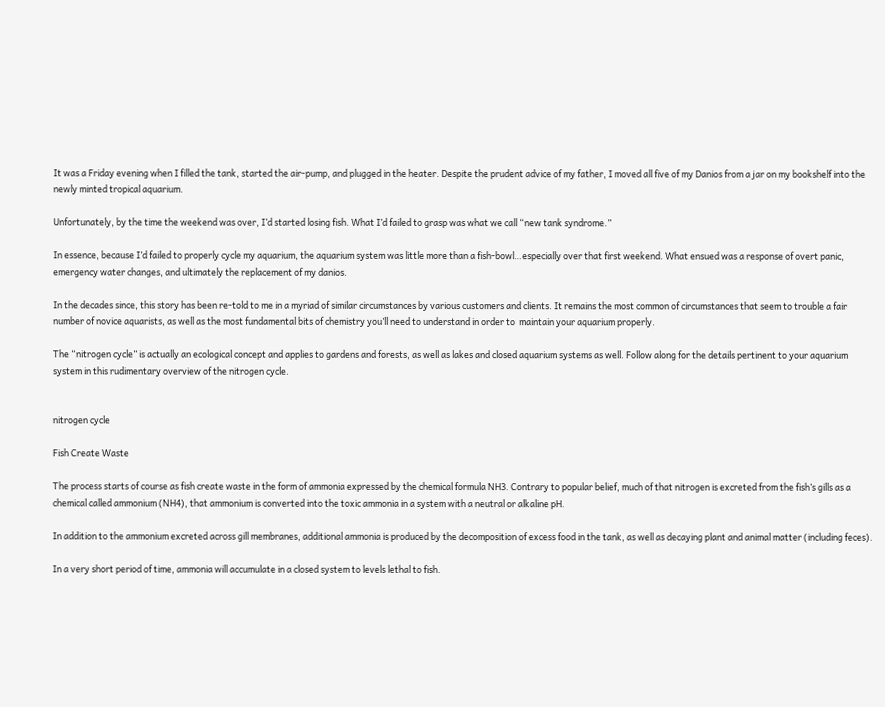It was a Friday evening when I filled the tank, started the air-pump, and plugged in the heater. Despite the prudent advice of my father, I moved all five of my Danios from a jar on my bookshelf into the newly minted tropical aquarium.

Unfortunately, by the time the weekend was over, I’d started losing fish. What I’d failed to grasp was what we call “new tank syndrome.”

In essence, because I’d failed to properly cycle my aquarium, the aquarium system was little more than a fish-bowl…especially over that first weekend. What ensued was a response of overt panic, emergency water changes, and ultimately the replacement of my danios.

In the decades since, this story has been re-told to me in a myriad of similar circumstances by various customers and clients. It remains the most common of circumstances that seem to trouble a fair number of novice aquarists, as well as the most fundamental bits of chemistry you’ll need to understand in order to  maintain your aquarium properly.

The “nitrogen cycle” is actually an ecological concept and applies to gardens and forests, as well as lakes and closed aquarium systems as well. Follow along for the details pertinent to your aquarium system in this rudimentary overview of the nitrogen cycle.


nitrogen cycle

Fish Create Waste

The process starts of course as fish create waste in the form of ammonia expressed by the chemical formula NH3. Contrary to popular belief, much of that nitrogen is excreted from the fish’s gills as a chemical called ammonium (NH4), that ammonium is converted into the toxic ammonia in a system with a neutral or alkaline pH.

In addition to the ammonium excreted across gill membranes, additional ammonia is produced by the decomposition of excess food in the tank, as well as decaying plant and animal matter (including feces).

In a very short period of time, ammonia will accumulate in a closed system to levels lethal to fish.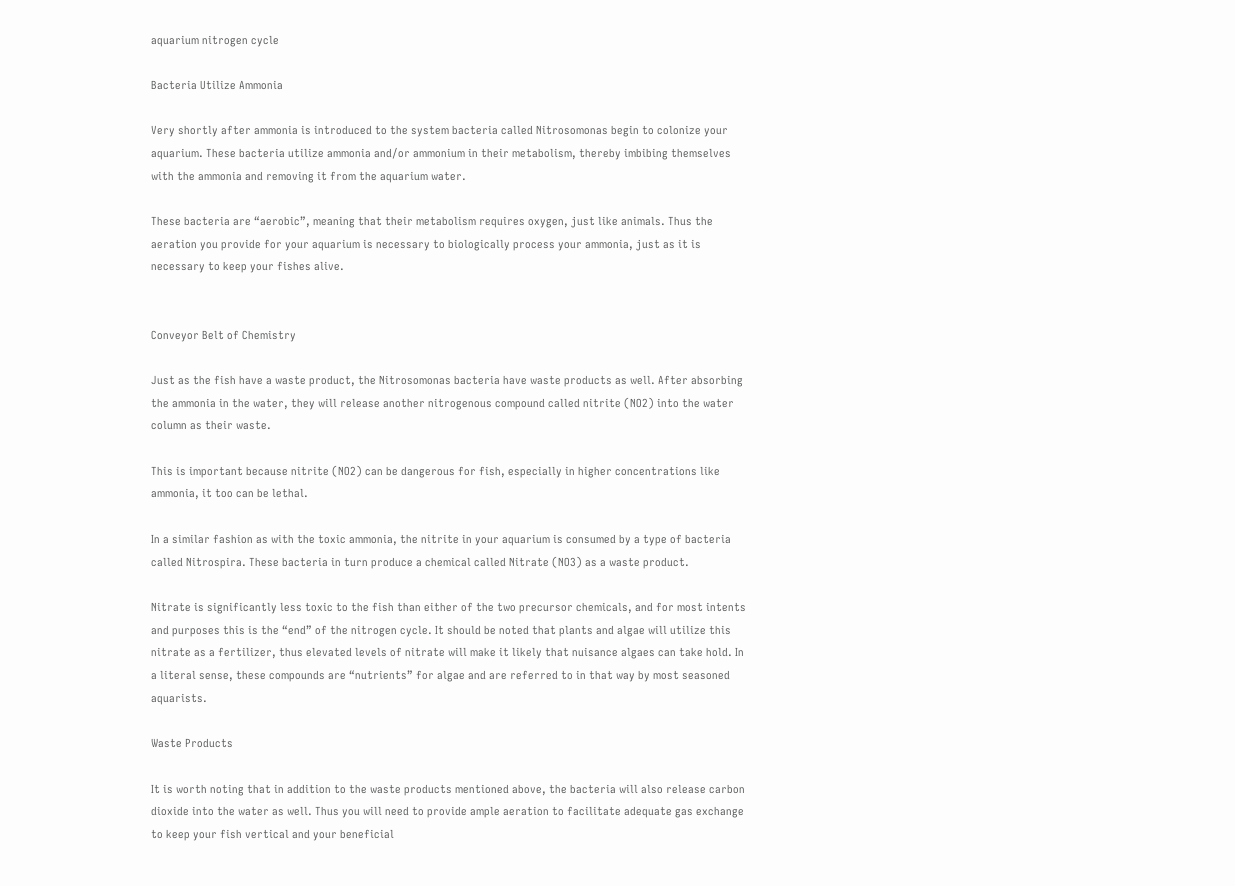aquarium nitrogen cycle

Bacteria Utilize Ammonia

Very shortly after ammonia is introduced to the system bacteria called Nitrosomonas begin to colonize your aquarium. These bacteria utilize ammonia and/or ammonium in their metabolism, thereby imbibing themselves with the ammonia and removing it from the aquarium water.

These bacteria are “aerobic”, meaning that their metabolism requires oxygen, just like animals. Thus the aeration you provide for your aquarium is necessary to biologically process your ammonia, just as it is necessary to keep your fishes alive.


Conveyor Belt of Chemistry

Just as the fish have a waste product, the Nitrosomonas bacteria have waste products as well. After absorbing the ammonia in the water, they will release another nitrogenous compound called nitrite (NO2) into the water column as their waste.

This is important because nitrite (NO2) can be dangerous for fish, especially in higher concentrations like ammonia, it too can be lethal.

In a similar fashion as with the toxic ammonia, the nitrite in your aquarium is consumed by a type of bacteria called Nitrospira. These bacteria in turn produce a chemical called Nitrate (NO3) as a waste product.

Nitrate is significantly less toxic to the fish than either of the two precursor chemicals, and for most intents and purposes this is the “end” of the nitrogen cycle. It should be noted that plants and algae will utilize this nitrate as a fertilizer, thus elevated levels of nitrate will make it likely that nuisance algaes can take hold. In a literal sense, these compounds are “nutrients” for algae and are referred to in that way by most seasoned aquarists.

Waste Products

It is worth noting that in addition to the waste products mentioned above, the bacteria will also release carbon dioxide into the water as well. Thus you will need to provide ample aeration to facilitate adequate gas exchange to keep your fish vertical and your beneficial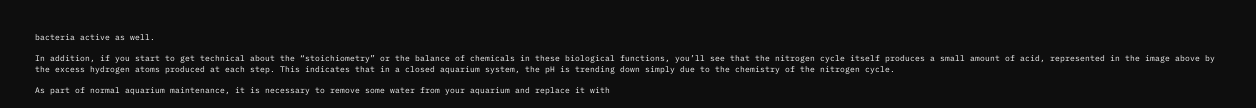bacteria active as well.

In addition, if you start to get technical about the “stoichiometry” or the balance of chemicals in these biological functions, you’ll see that the nitrogen cycle itself produces a small amount of acid, represented in the image above by the excess hydrogen atoms produced at each step. This indicates that in a closed aquarium system, the pH is trending down simply due to the chemistry of the nitrogen cycle.

As part of normal aquarium maintenance, it is necessary to remove some water from your aquarium and replace it with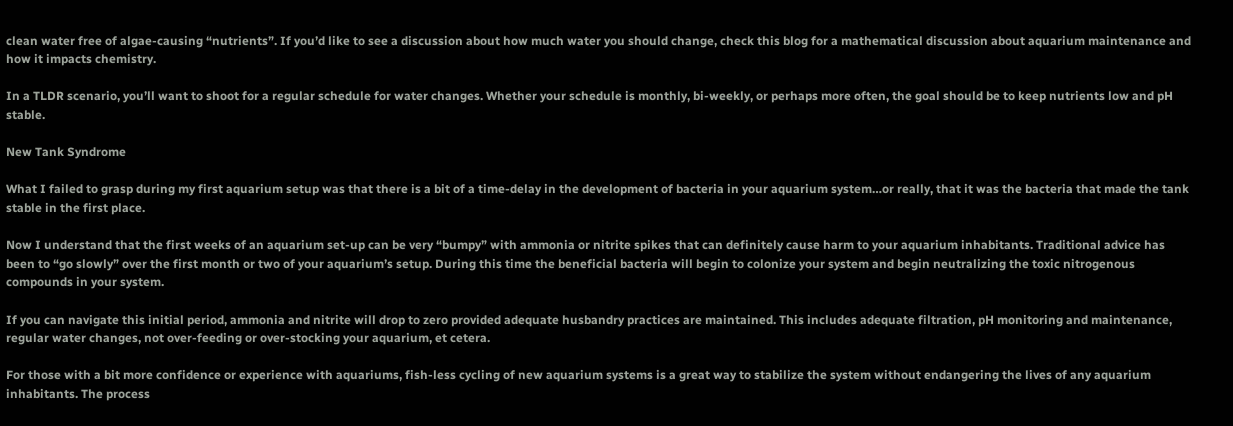clean water free of algae-causing “nutrients”. If you’d like to see a discussion about how much water you should change, check this blog for a mathematical discussion about aquarium maintenance and how it impacts chemistry.

In a TLDR scenario, you’ll want to shoot for a regular schedule for water changes. Whether your schedule is monthly, bi-weekly, or perhaps more often, the goal should be to keep nutrients low and pH stable.

New Tank Syndrome

What I failed to grasp during my first aquarium setup was that there is a bit of a time-delay in the development of bacteria in your aquarium system…or really, that it was the bacteria that made the tank stable in the first place.

Now I understand that the first weeks of an aquarium set-up can be very “bumpy” with ammonia or nitrite spikes that can definitely cause harm to your aquarium inhabitants. Traditional advice has been to “go slowly” over the first month or two of your aquarium’s setup. During this time the beneficial bacteria will begin to colonize your system and begin neutralizing the toxic nitrogenous compounds in your system.

If you can navigate this initial period, ammonia and nitrite will drop to zero provided adequate husbandry practices are maintained. This includes adequate filtration, pH monitoring and maintenance, regular water changes, not over-feeding or over-stocking your aquarium, et cetera.

For those with a bit more confidence or experience with aquariums, fish-less cycling of new aquarium systems is a great way to stabilize the system without endangering the lives of any aquarium inhabitants. The process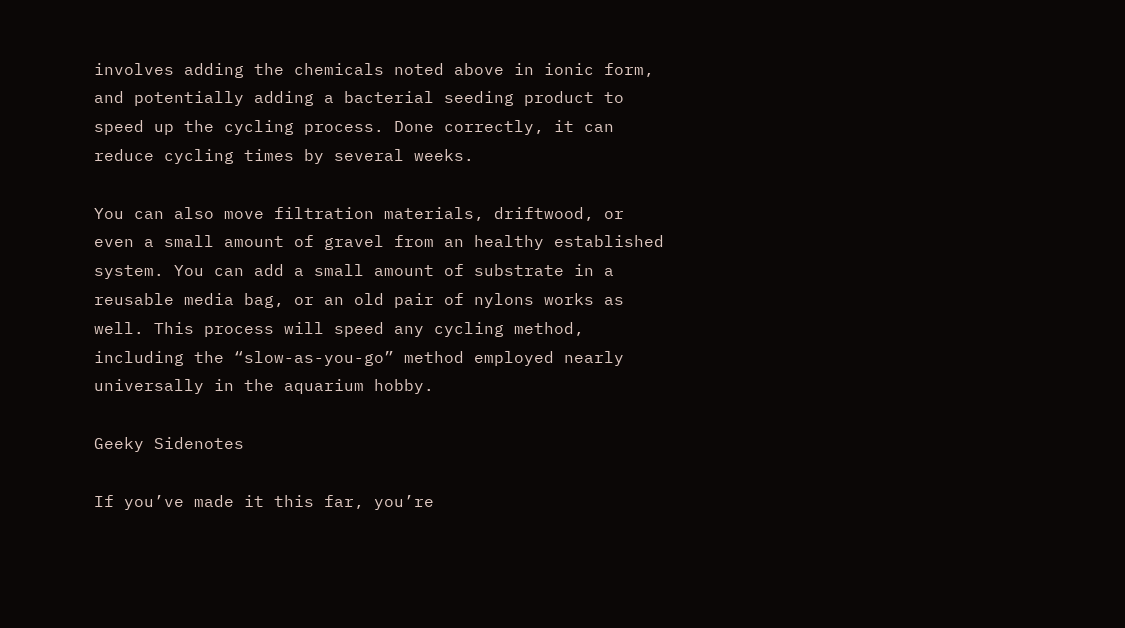involves adding the chemicals noted above in ionic form, and potentially adding a bacterial seeding product to speed up the cycling process. Done correctly, it can reduce cycling times by several weeks.

You can also move filtration materials, driftwood, or even a small amount of gravel from an healthy established system. You can add a small amount of substrate in a reusable media bag, or an old pair of nylons works as well. This process will speed any cycling method, including the “slow-as-you-go” method employed nearly universally in the aquarium hobby.

Geeky Sidenotes

If you’ve made it this far, you’re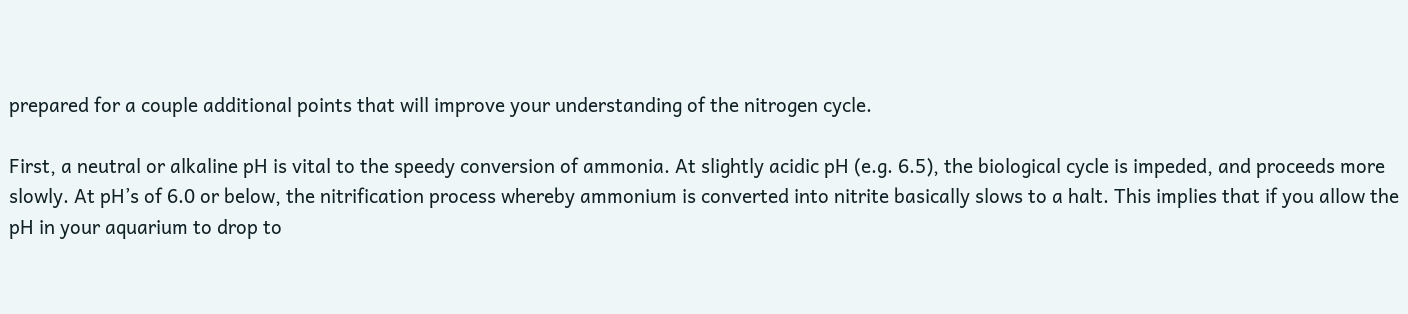prepared for a couple additional points that will improve your understanding of the nitrogen cycle.

First, a neutral or alkaline pH is vital to the speedy conversion of ammonia. At slightly acidic pH (e.g. 6.5), the biological cycle is impeded, and proceeds more slowly. At pH’s of 6.0 or below, the nitrification process whereby ammonium is converted into nitrite basically slows to a halt. This implies that if you allow the pH in your aquarium to drop to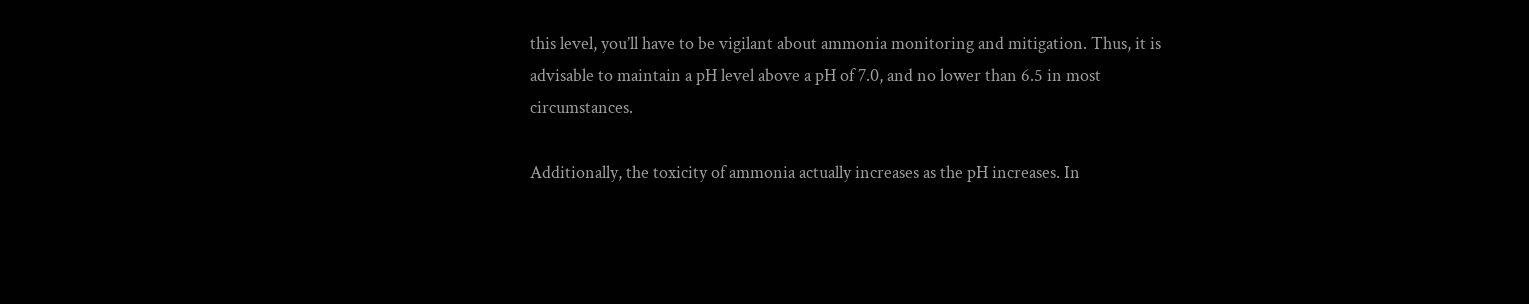this level, you’ll have to be vigilant about ammonia monitoring and mitigation. Thus, it is advisable to maintain a pH level above a pH of 7.0, and no lower than 6.5 in most circumstances.

Additionally, the toxicity of ammonia actually increases as the pH increases. In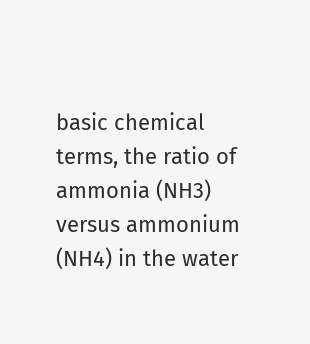basic chemical terms, the ratio of ammonia (NH3) versus ammonium (NH4) in the water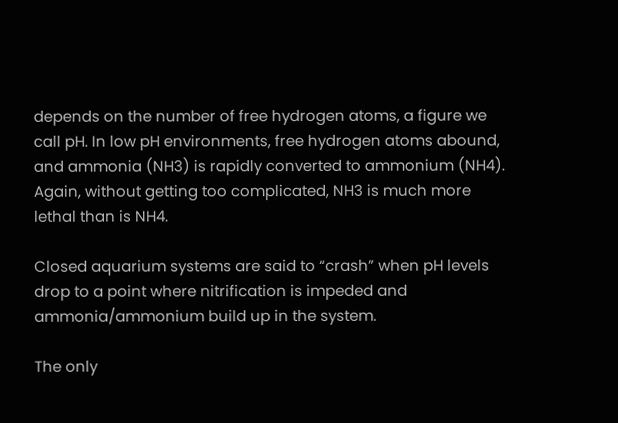depends on the number of free hydrogen atoms, a figure we call pH. In low pH environments, free hydrogen atoms abound, and ammonia (NH3) is rapidly converted to ammonium (NH4). Again, without getting too complicated, NH3 is much more lethal than is NH4.

Closed aquarium systems are said to “crash” when pH levels drop to a point where nitrification is impeded and ammonia/ammonium build up in the system.

The only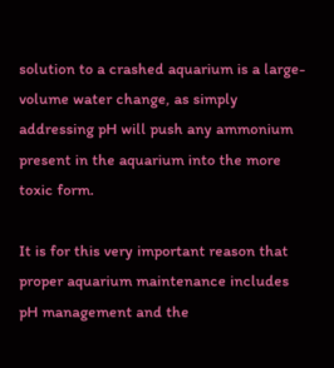solution to a crashed aquarium is a large-volume water change, as simply addressing pH will push any ammonium present in the aquarium into the more toxic form.

It is for this very important reason that proper aquarium maintenance includes pH management and the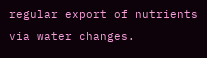regular export of nutrients via water changes.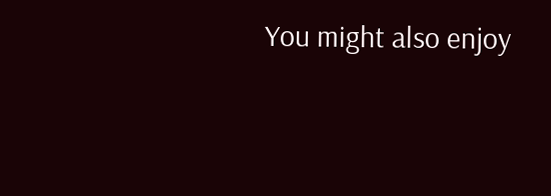You might also enjoy